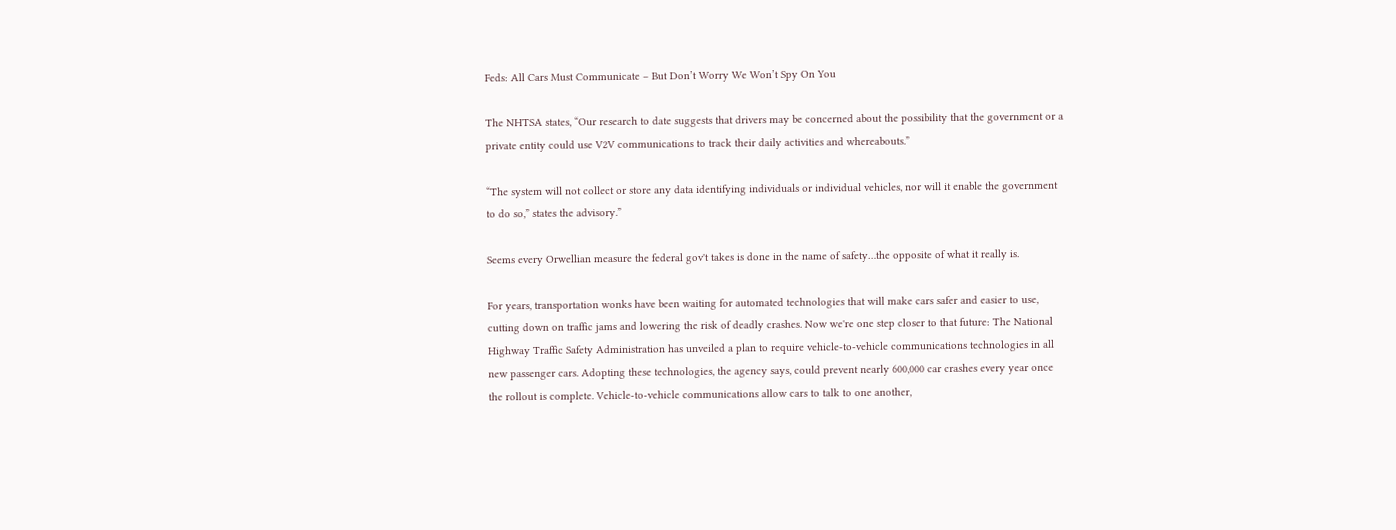Feds: All Cars Must Communicate – But Don’t Worry We Won’t Spy On You

The NHTSA states, “Our research to date suggests that drivers may be concerned about the possibility that the government or a private entity could use V2V communications to track their daily activities and whereabouts.”

“The system will not collect or store any data identifying individuals or individual vehicles, nor will it enable the government to do so,” states the advisory.”

Seems every Orwellian measure the federal gov't takes is done in the name of safety…the opposite of what it really is.

For years, transportation wonks have been waiting for automated technologies that will make cars safer and easier to use, cutting down on traffic jams and lowering the risk of deadly crashes. Now we're one step closer to that future: The National Highway Traffic Safety Administration has unveiled a plan to require vehicle-to-vehicle communications technologies in all new passenger cars. Adopting these technologies, the agency says, could prevent nearly 600,000 car crashes every year once the rollout is complete. Vehicle-to-vehicle communications allow cars to talk to one another,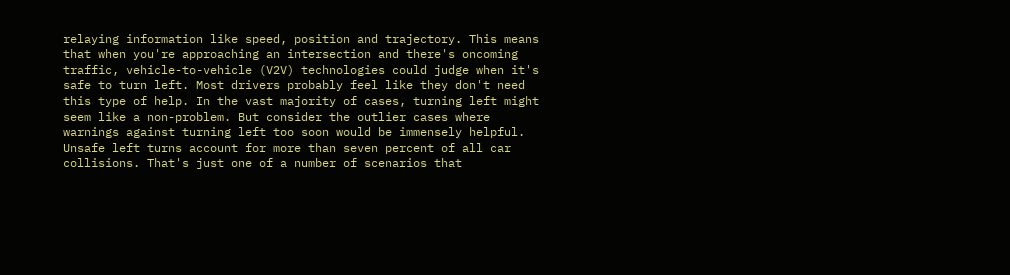relaying information like speed, position and trajectory. This means that when you're approaching an intersection and there's oncoming traffic, vehicle-to-vehicle (V2V) technologies could judge when it's safe to turn left. Most drivers probably feel like they don't need this type of help. In the vast majority of cases, turning left might seem like a non-problem. But consider the outlier cases where warnings against turning left too soon would be immensely helpful. Unsafe left turns account for more than seven percent of all car collisions. That's just one of a number of scenarios that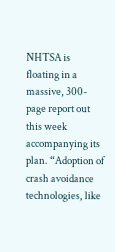NHTSA is floating in a massive, 300-page report out this week accompanying its plan. “Adoption of crash avoidance technologies, like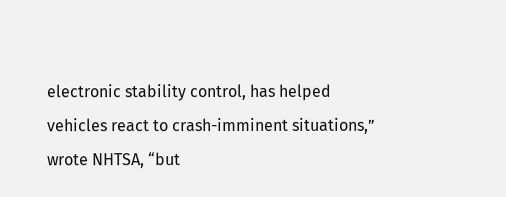electronic stability control, has helped vehicles react to crash-imminent situations,” wrote NHTSA, “but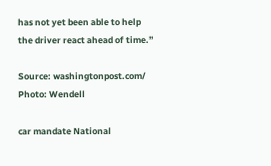has not yet been able to help the driver react ahead of time.”

Source: washingtonpost.com/
Photo: Wendell

car mandate National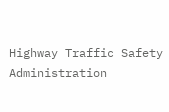Highway Traffic Safety Administration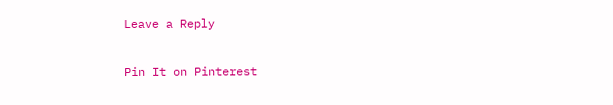Leave a Reply

Pin It on Pinterest